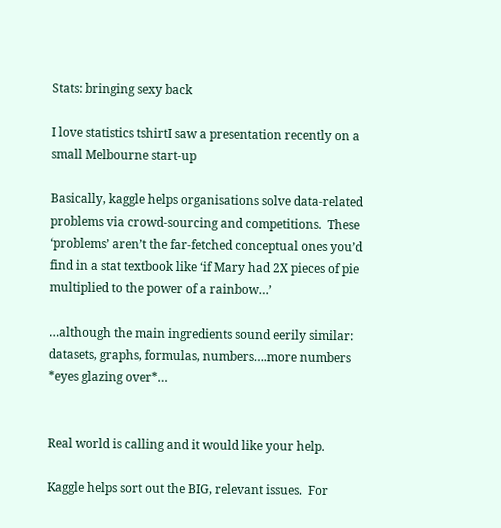Stats: bringing sexy back

I love statistics tshirtI saw a presentation recently on a small Melbourne start-up

Basically, kaggle helps organisations solve data-related problems via crowd-sourcing and competitions.  These ‘problems’ aren’t the far-fetched conceptual ones you’d find in a stat textbook like ‘if Mary had 2X pieces of pie multiplied to the power of a rainbow…’

…although the main ingredients sound eerily similar: datasets, graphs, formulas, numbers….more numbers *eyes glazing over*…


Real world is calling and it would like your help.

Kaggle helps sort out the BIG, relevant issues.  For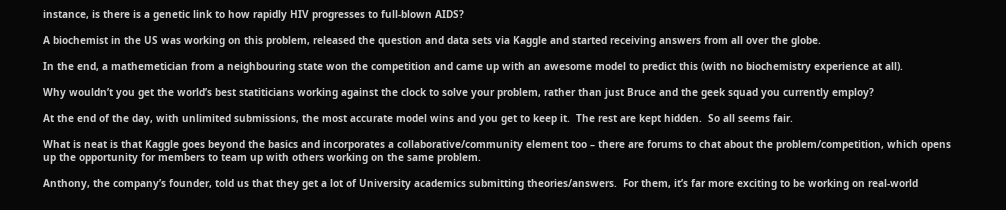instance, is there is a genetic link to how rapidly HIV progresses to full-blown AIDS?

A biochemist in the US was working on this problem, released the question and data sets via Kaggle and started receiving answers from all over the globe.

In the end, a mathemetician from a neighbouring state won the competition and came up with an awesome model to predict this (with no biochemistry experience at all).

Why wouldn’t you get the world’s best statiticians working against the clock to solve your problem, rather than just Bruce and the geek squad you currently employ?

At the end of the day, with unlimited submissions, the most accurate model wins and you get to keep it.  The rest are kept hidden.  So all seems fair.

What is neat is that Kaggle goes beyond the basics and incorporates a collaborative/community element too – there are forums to chat about the problem/competition, which opens up the opportunity for members to team up with others working on the same problem.

Anthony, the company’s founder, told us that they get a lot of University academics submitting theories/answers.  For them, it’s far more exciting to be working on real-world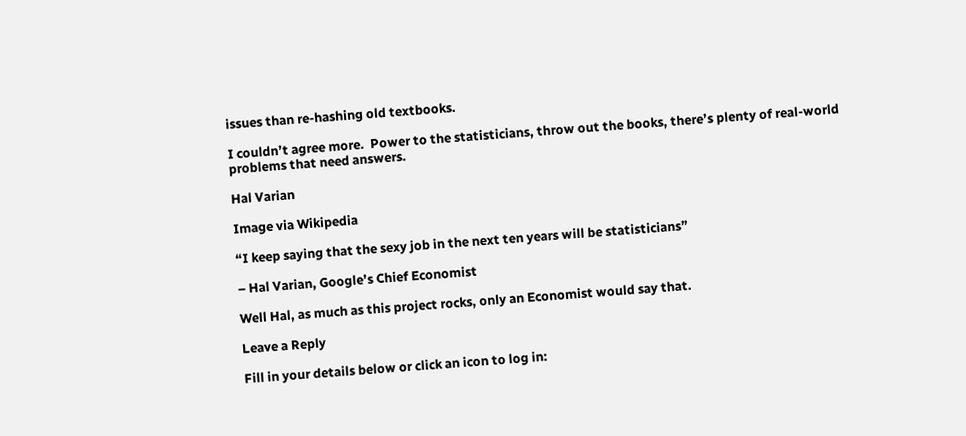issues than re-hashing old textbooks.

I couldn’t agree more.  Power to the statisticians, throw out the books, there’s plenty of real-world problems that need answers.

Hal Varian

Image via Wikipedia

“I keep saying that the sexy job in the next ten years will be statisticians”

– Hal Varian, Google’s Chief Economist

Well Hal, as much as this project rocks, only an Economist would say that.

Leave a Reply

Fill in your details below or click an icon to log in: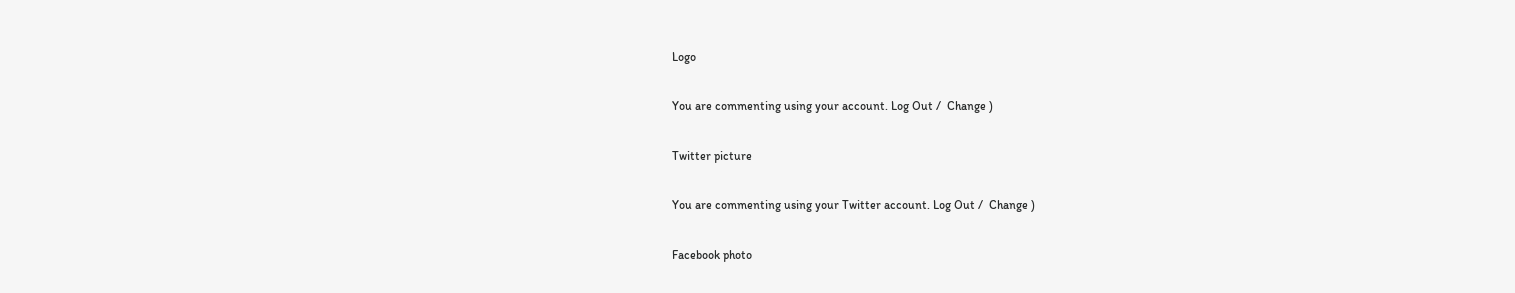Logo

You are commenting using your account. Log Out /  Change )

Twitter picture

You are commenting using your Twitter account. Log Out /  Change )

Facebook photo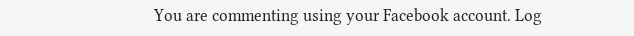You are commenting using your Facebook account. Log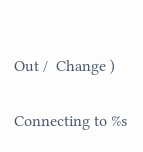Out /  Change )

Connecting to %s